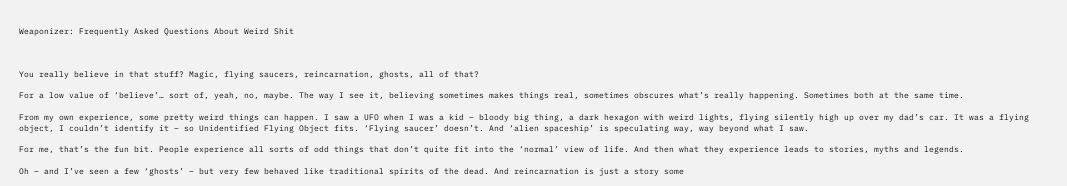Weaponizer: Frequently Asked Questions About Weird Shit



You really believe in that stuff? Magic, flying saucers, reincarnation, ghosts, all of that?

For a low value of ‘believe’… sort of, yeah, no, maybe. The way I see it, believing sometimes makes things real, sometimes obscures what’s really happening. Sometimes both at the same time.

From my own experience, some pretty weird things can happen. I saw a UFO when I was a kid – bloody big thing, a dark hexagon with weird lights, flying silently high up over my dad’s car. It was a flying object, I couldn’t identify it – so Unidentified Flying Object fits. ‘Flying saucer’ doesn’t. And ‘alien spaceship’ is speculating way, way beyond what I saw.

For me, that’s the fun bit. People experience all sorts of odd things that don’t quite fit into the ‘normal’ view of life. And then what they experience leads to stories, myths and legends.

Oh – and I’ve seen a few ‘ghosts’ – but very few behaved like traditional spirits of the dead. And reincarnation is just a story some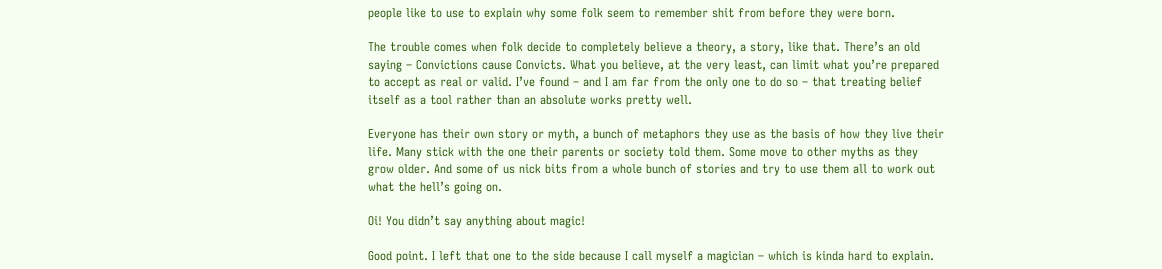people like to use to explain why some folk seem to remember shit from before they were born.

The trouble comes when folk decide to completely believe a theory, a story, like that. There’s an old saying – Convictions cause Convicts. What you believe, at the very least, can limit what you’re prepared to accept as real or valid. I’ve found – and I am far from the only one to do so – that treating belief itself as a tool rather than an absolute works pretty well.

Everyone has their own story or myth, a bunch of metaphors they use as the basis of how they live their life. Many stick with the one their parents or society told them. Some move to other myths as they grow older. And some of us nick bits from a whole bunch of stories and try to use them all to work out what the hell’s going on.

Oi! You didn’t say anything about magic!

Good point. I left that one to the side because I call myself a magician – which is kinda hard to explain.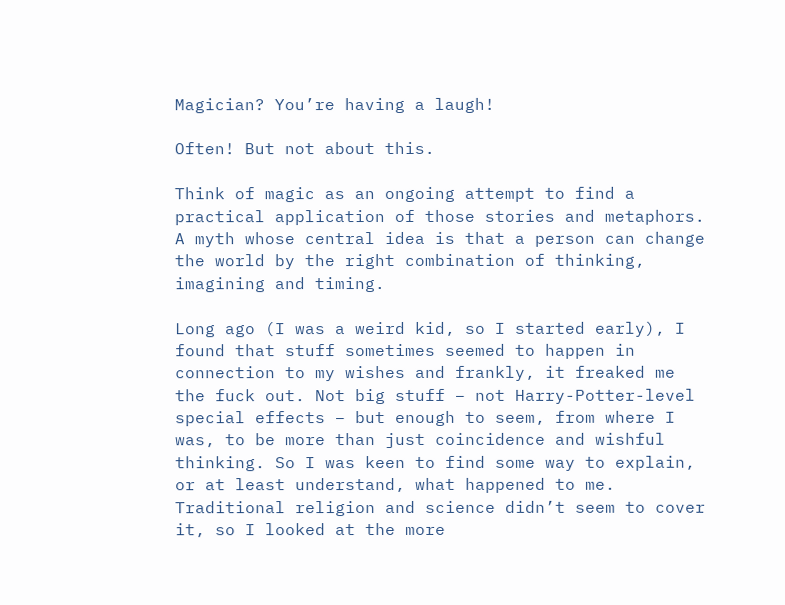Magician? You’re having a laugh!

Often! But not about this.

Think of magic as an ongoing attempt to find a practical application of those stories and metaphors. A myth whose central idea is that a person can change the world by the right combination of thinking, imagining and timing.

Long ago (I was a weird kid, so I started early), I found that stuff sometimes seemed to happen in connection to my wishes and frankly, it freaked me the fuck out. Not big stuff – not Harry-Potter-level special effects – but enough to seem, from where I was, to be more than just coincidence and wishful thinking. So I was keen to find some way to explain, or at least understand, what happened to me. Traditional religion and science didn’t seem to cover it, so I looked at the more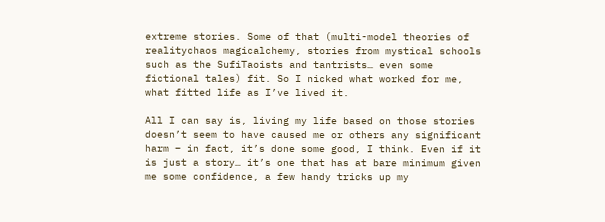extreme stories. Some of that (multi-model theories of realitychaos magicalchemy, stories from mystical schools such as the SufiTaoists and tantrists… even some fictional tales) fit. So I nicked what worked for me, what fitted life as I’ve lived it.

All I can say is, living my life based on those stories doesn’t seem to have caused me or others any significant harm – in fact, it’s done some good, I think. Even if it is just a story… it’s one that has at bare minimum given me some confidence, a few handy tricks up my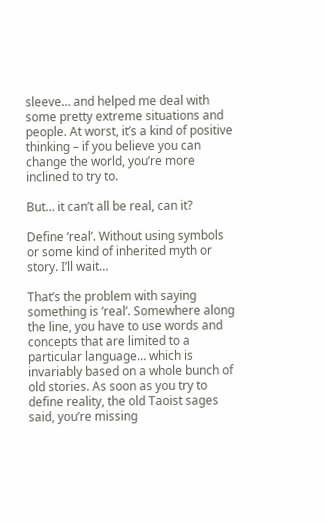sleeve… and helped me deal with some pretty extreme situations and people. At worst, it’s a kind of positive thinking – if you believe you can change the world, you’re more inclined to try to.

But… it can’t all be real, can it?

Define ‘real’. Without using symbols or some kind of inherited myth or story. I’ll wait…

That’s the problem with saying something is ‘real’. Somewhere along the line, you have to use words and concepts that are limited to a particular language… which is invariably based on a whole bunch of old stories. As soon as you try to define reality, the old Taoist sages said, you’re missing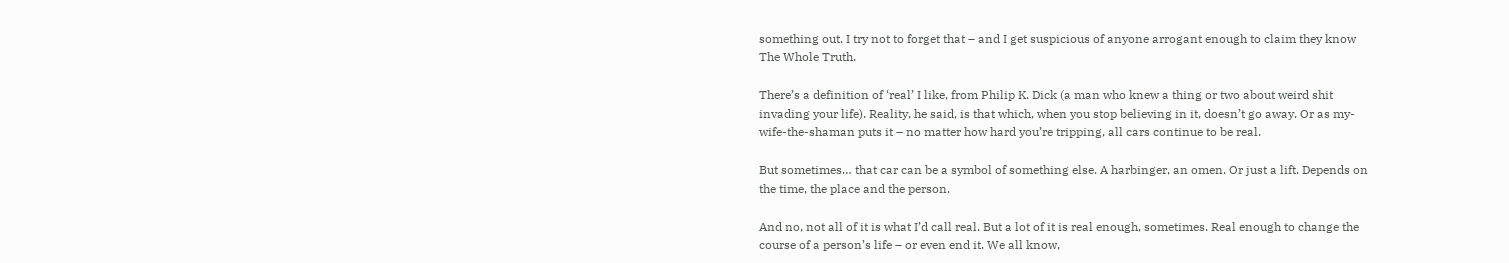something out. I try not to forget that – and I get suspicious of anyone arrogant enough to claim they know The Whole Truth.

There’s a definition of ‘real’ I like, from Philip K. Dick (a man who knew a thing or two about weird shit invading your life). Reality, he said, is that which, when you stop believing in it, doesn’t go away. Or as my-wife-the-shaman puts it – no matter how hard you’re tripping, all cars continue to be real.

But sometimes… that car can be a symbol of something else. A harbinger, an omen. Or just a lift. Depends on the time, the place and the person.

And no, not all of it is what I’d call real. But a lot of it is real enough, sometimes. Real enough to change the course of a person’s life – or even end it. We all know,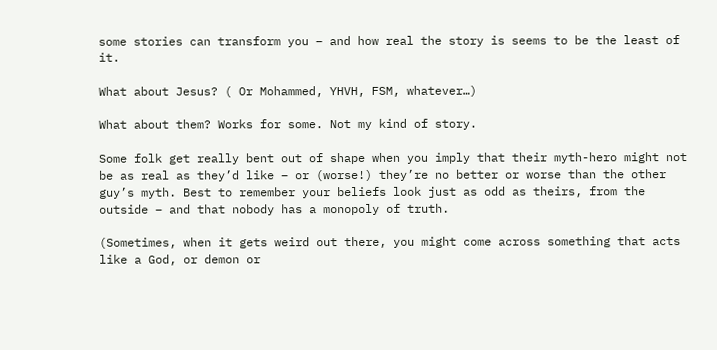some stories can transform you – and how real the story is seems to be the least of it.

What about Jesus? ( Or Mohammed, YHVH, FSM, whatever…)

What about them? Works for some. Not my kind of story.

Some folk get really bent out of shape when you imply that their myth-hero might not be as real as they’d like – or (worse!) they’re no better or worse than the other guy’s myth. Best to remember your beliefs look just as odd as theirs, from the outside – and that nobody has a monopoly of truth.

(Sometimes, when it gets weird out there, you might come across something that acts like a God, or demon or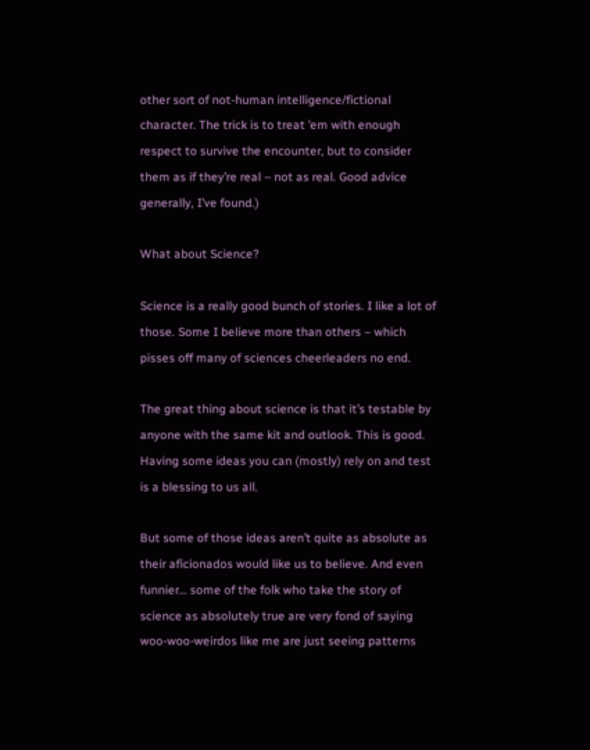other sort of not-human intelligence/fictional character. The trick is to treat ’em with enough respect to survive the encounter, but to consider them as if they’re real – not as real. Good advice generally, I’ve found.)

What about Science?

Science is a really good bunch of stories. I like a lot of those. Some I believe more than others – which pisses off many of sciences cheerleaders no end.

The great thing about science is that it’s testable by anyone with the same kit and outlook. This is good. Having some ideas you can (mostly) rely on and test is a blessing to us all.

But some of those ideas aren’t quite as absolute as their aficionados would like us to believe. And even funnier… some of the folk who take the story of science as absolutely true are very fond of saying woo-woo-weirdos like me are just seeing patterns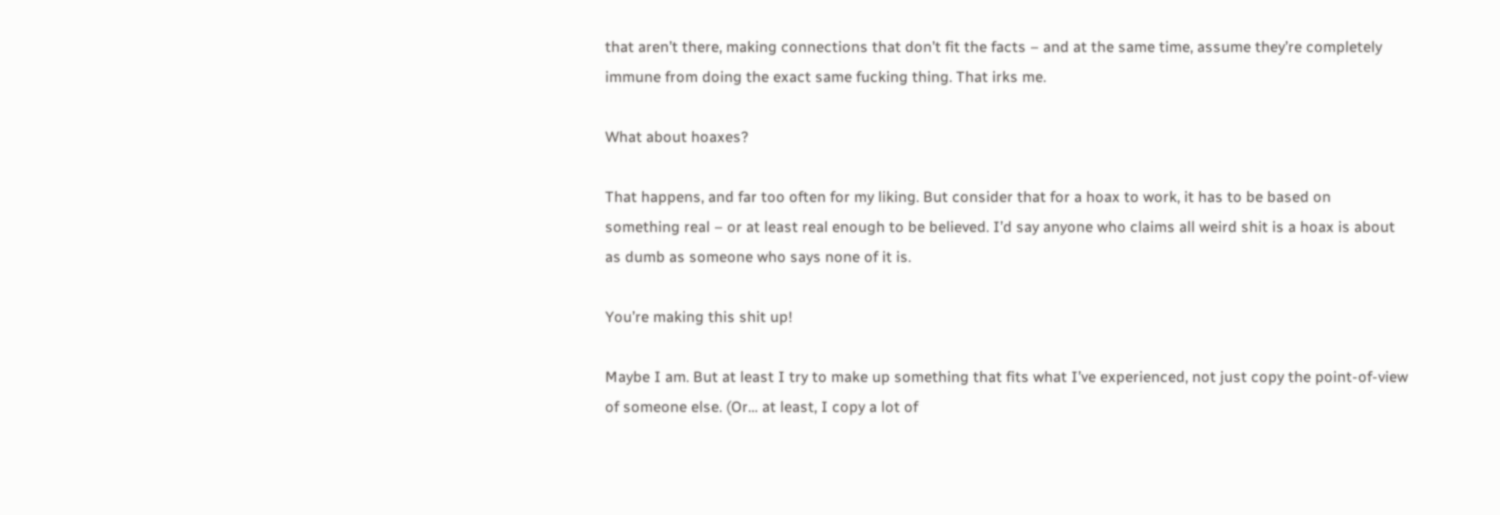that aren’t there, making connections that don’t fit the facts – and at the same time, assume they’re completely immune from doing the exact same fucking thing. That irks me.

What about hoaxes?

That happens, and far too often for my liking. But consider that for a hoax to work, it has to be based on something real – or at least real enough to be believed. I’d say anyone who claims all weird shit is a hoax is about as dumb as someone who says none of it is.

You’re making this shit up!

Maybe I am. But at least I try to make up something that fits what I’ve experienced, not just copy the point-of-view of someone else. (Or… at least, I copy a lot of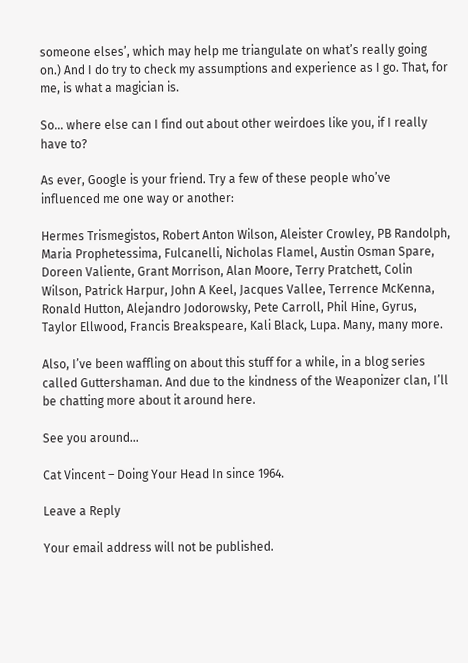someone elses’, which may help me triangulate on what’s really going on.) And I do try to check my assumptions and experience as I go. That, for me, is what a magician is.

So… where else can I find out about other weirdoes like you, if I really have to?

As ever, Google is your friend. Try a few of these people who’ve influenced me one way or another:

Hermes Trismegistos, Robert Anton Wilson, Aleister Crowley, PB Randolph, Maria Prophetessima, Fulcanelli, Nicholas Flamel, Austin Osman Spare, Doreen Valiente, Grant Morrison, Alan Moore, Terry Pratchett, Colin Wilson, Patrick Harpur, John A Keel, Jacques Vallee, Terrence McKenna, Ronald Hutton, Alejandro Jodorowsky, Pete Carroll, Phil Hine, Gyrus, Taylor Ellwood, Francis Breakspeare, Kali Black, Lupa. Many, many more.

Also, I’ve been waffling on about this stuff for a while, in a blog series called Guttershaman. And due to the kindness of the Weaponizer clan, I’ll be chatting more about it around here.

See you around…

Cat Vincent – Doing Your Head In since 1964.

Leave a Reply

Your email address will not be published.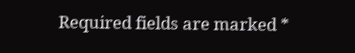Required fields are marked *